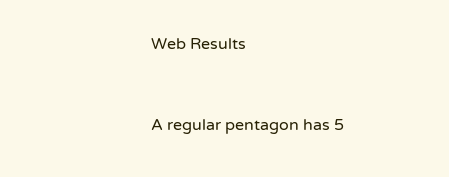Web Results


A regular pentagon has 5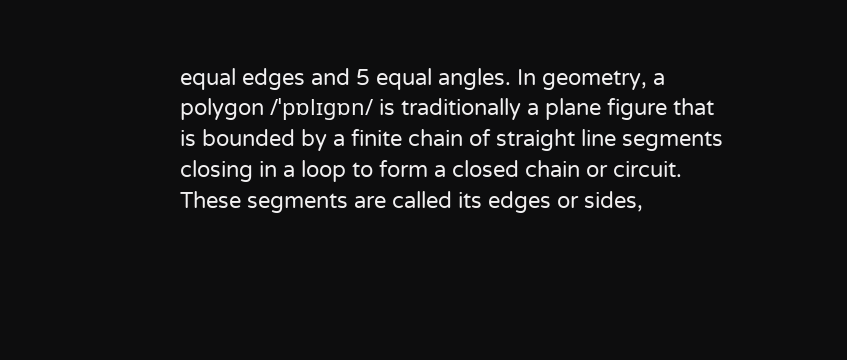equal edges and 5 equal angles. In geometry, a polygon /ˈpɒlɪɡɒn/ is traditionally a plane figure that is bounded by a finite chain of straight line segments closing in a loop to form a closed chain or circuit. These segments are called its edges or sides,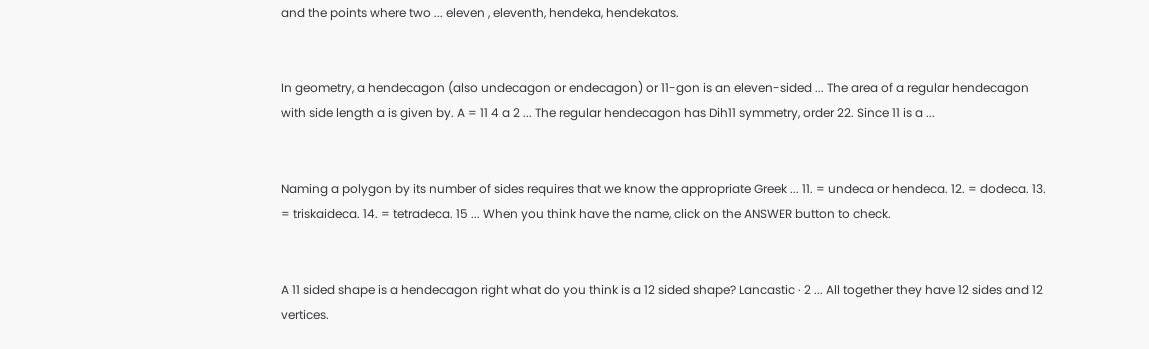and the points where two ... eleven , eleventh, hendeka, hendekatos.


In geometry, a hendecagon (also undecagon or endecagon) or 11-gon is an eleven-sided ... The area of a regular hendecagon with side length a is given by. A = 11 4 a 2 ... The regular hendecagon has Dih11 symmetry, order 22. Since 11 is a ...


Naming a polygon by its number of sides requires that we know the appropriate Greek ... 11. = undeca or hendeca. 12. = dodeca. 13. = triskaideca. 14. = tetradeca. 15 ... When you think have the name, click on the ANSWER button to check.


A 11 sided shape is a hendecagon right what do you think is a 12 sided shape? Lancastic · 2 ... All together they have 12 sides and 12 vertices.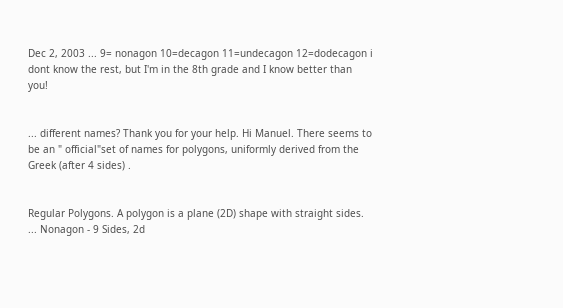Dec 2, 2003 ... 9= nonagon 10=decagon 11=undecagon 12=dodecagon i dont know the rest, but I'm in the 8th grade and I know better than you!


... different names? Thank you for your help. Hi Manuel. There seems to be an " official"set of names for polygons, uniformly derived from the Greek (after 4 sides) .


Regular Polygons. A polygon is a plane (2D) shape with straight sides. ... Nonagon - 9 Sides, 2d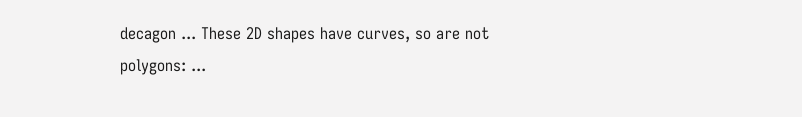decagon ... These 2D shapes have curves, so are not polygons: ...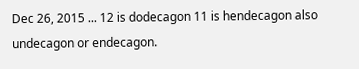Dec 26, 2015 ... 12 is dodecagon 11 is hendecagon also undecagon or endecagon.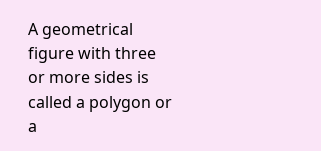A geometrical figure with three or more sides is called a polygon or a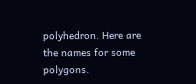polyhedron. Here are the names for some polygons.